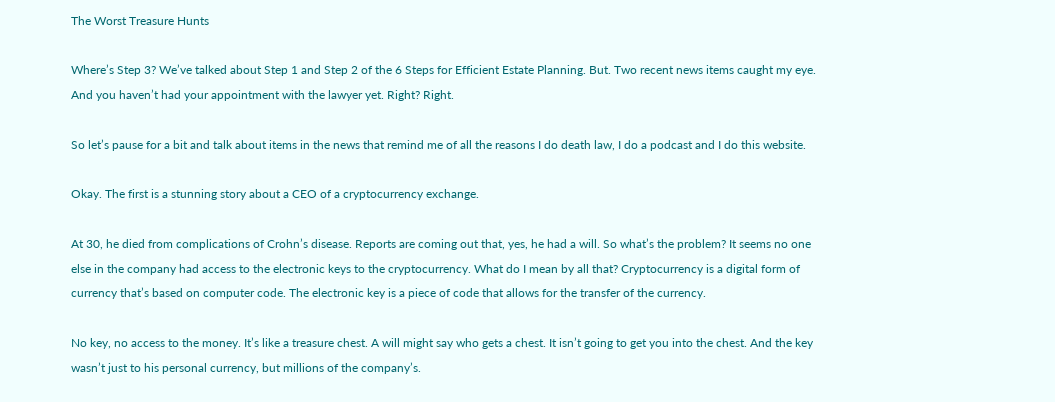The Worst Treasure Hunts

Where’s Step 3? We’ve talked about Step 1 and Step 2 of the 6 Steps for Efficient Estate Planning. But. Two recent news items caught my eye. And you haven’t had your appointment with the lawyer yet. Right? Right.

So let’s pause for a bit and talk about items in the news that remind me of all the reasons I do death law, I do a podcast and I do this website.

Okay. The first is a stunning story about a CEO of a cryptocurrency exchange.

At 30, he died from complications of Crohn’s disease. Reports are coming out that, yes, he had a will. So what’s the problem? It seems no one else in the company had access to the electronic keys to the cryptocurrency. What do I mean by all that? Cryptocurrency is a digital form of currency that’s based on computer code. The electronic key is a piece of code that allows for the transfer of the currency.

No key, no access to the money. It’s like a treasure chest. A will might say who gets a chest. It isn’t going to get you into the chest. And the key wasn’t just to his personal currency, but millions of the company’s.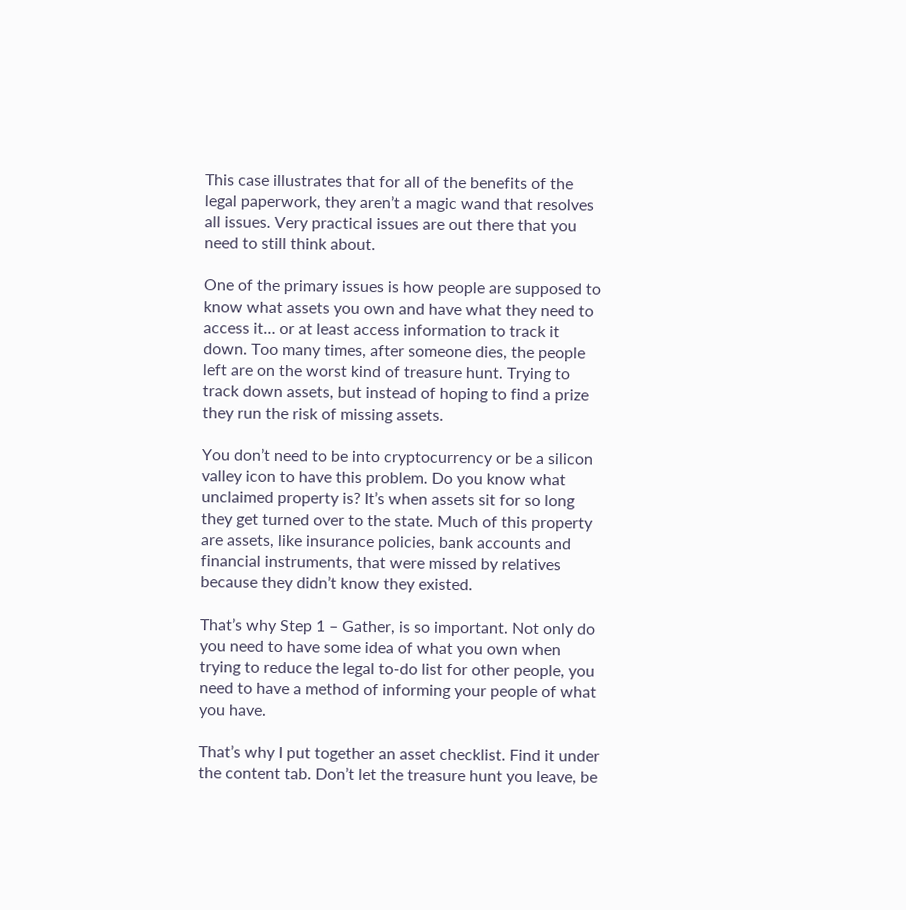This case illustrates that for all of the benefits of the legal paperwork, they aren’t a magic wand that resolves all issues. Very practical issues are out there that you need to still think about.

One of the primary issues is how people are supposed to know what assets you own and have what they need to access it… or at least access information to track it down. Too many times, after someone dies, the people left are on the worst kind of treasure hunt. Trying to track down assets, but instead of hoping to find a prize they run the risk of missing assets.

You don’t need to be into cryptocurrency or be a silicon valley icon to have this problem. Do you know what unclaimed property is? It’s when assets sit for so long they get turned over to the state. Much of this property are assets, like insurance policies, bank accounts and financial instruments, that were missed by relatives because they didn’t know they existed.

That’s why Step 1 – Gather, is so important. Not only do you need to have some idea of what you own when trying to reduce the legal to-do list for other people, you need to have a method of informing your people of what you have.

That’s why I put together an asset checklist. Find it under the content tab. Don’t let the treasure hunt you leave, be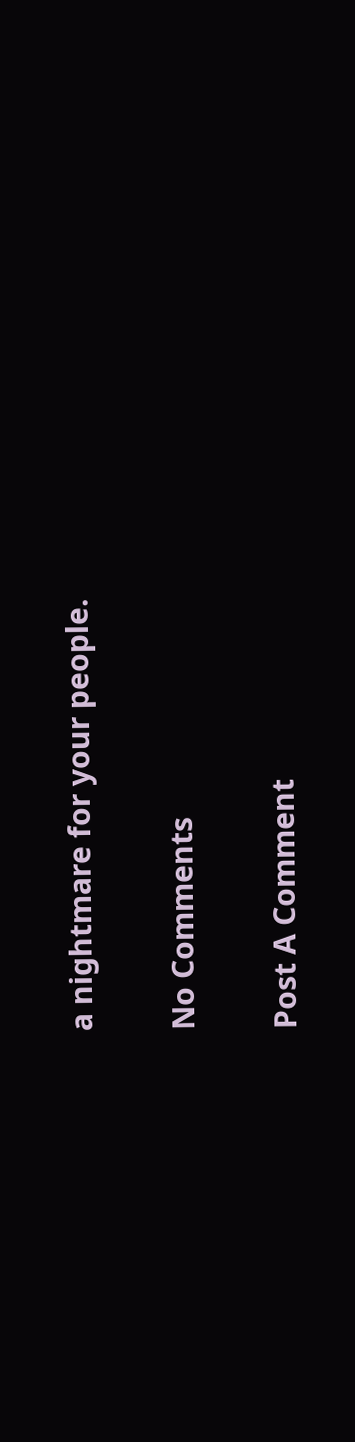a nightmare for your people.

No Comments

Post A Comment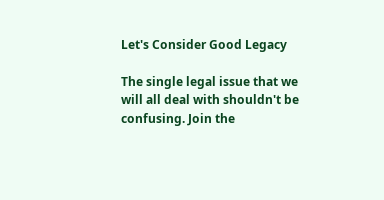Let's Consider Good Legacy

The single legal issue that we will all deal with shouldn't be confusing. Join the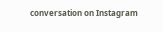conversation on Instagram